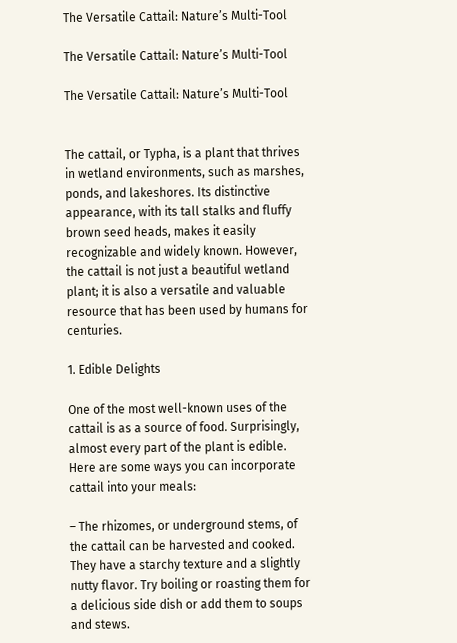The Versatile Cattail: Nature’s Multi-Tool

The Versatile Cattail: Nature’s Multi-Tool

The Versatile Cattail: Nature’s Multi-Tool


The cattail, or Typha, is a plant that thrives in wetland environments, such as marshes, ponds, and lakeshores. Its distinctive appearance, with its tall stalks and fluffy brown seed heads, makes it easily recognizable and widely known. However, the cattail is not just a beautiful wetland plant; it is also a versatile and valuable resource that has been used by humans for centuries.

1. Edible Delights

One of the most well-known uses of the cattail is as a source of food. Surprisingly, almost every part of the plant is edible. Here are some ways you can incorporate cattail into your meals:

– The rhizomes, or underground stems, of the cattail can be harvested and cooked. They have a starchy texture and a slightly nutty flavor. Try boiling or roasting them for a delicious side dish or add them to soups and stews.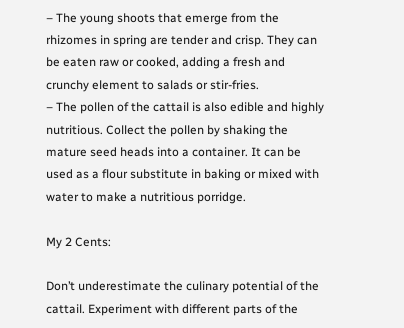– The young shoots that emerge from the rhizomes in spring are tender and crisp. They can be eaten raw or cooked, adding a fresh and crunchy element to salads or stir-fries.
– The pollen of the cattail is also edible and highly nutritious. Collect the pollen by shaking the mature seed heads into a container. It can be used as a flour substitute in baking or mixed with water to make a nutritious porridge.

My 2 Cents:

Don’t underestimate the culinary potential of the cattail. Experiment with different parts of the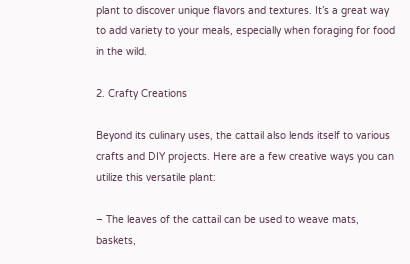plant to discover unique flavors and textures. It’s a great way to add variety to your meals, especially when foraging for food in the wild.

2. Crafty Creations

Beyond its culinary uses, the cattail also lends itself to various crafts and DIY projects. Here are a few creative ways you can utilize this versatile plant:

– The leaves of the cattail can be used to weave mats, baskets,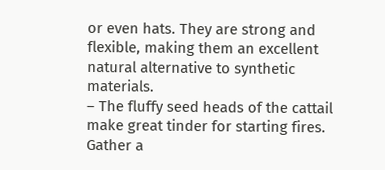or even hats. They are strong and flexible, making them an excellent natural alternative to synthetic materials.
– The fluffy seed heads of the cattail make great tinder for starting fires. Gather a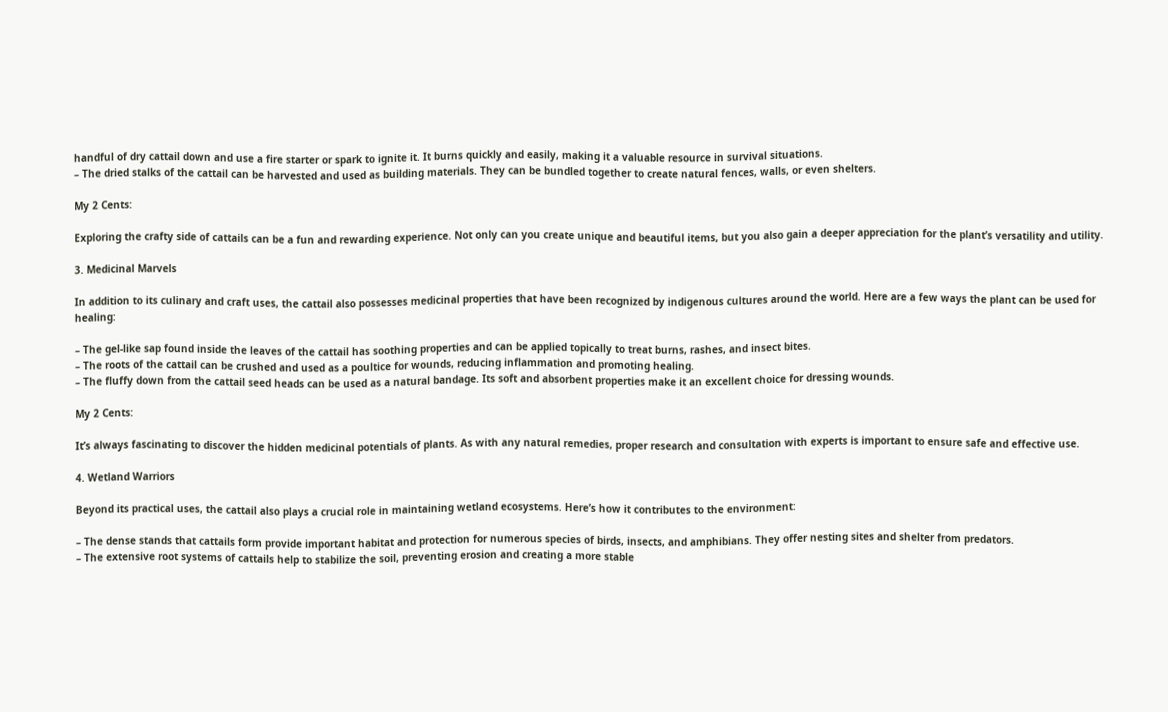handful of dry cattail down and use a fire starter or spark to ignite it. It burns quickly and easily, making it a valuable resource in survival situations.
– The dried stalks of the cattail can be harvested and used as building materials. They can be bundled together to create natural fences, walls, or even shelters.

My 2 Cents:

Exploring the crafty side of cattails can be a fun and rewarding experience. Not only can you create unique and beautiful items, but you also gain a deeper appreciation for the plant’s versatility and utility.

3. Medicinal Marvels

In addition to its culinary and craft uses, the cattail also possesses medicinal properties that have been recognized by indigenous cultures around the world. Here are a few ways the plant can be used for healing:

– The gel-like sap found inside the leaves of the cattail has soothing properties and can be applied topically to treat burns, rashes, and insect bites.
– The roots of the cattail can be crushed and used as a poultice for wounds, reducing inflammation and promoting healing.
– The fluffy down from the cattail seed heads can be used as a natural bandage. Its soft and absorbent properties make it an excellent choice for dressing wounds.

My 2 Cents:

It’s always fascinating to discover the hidden medicinal potentials of plants. As with any natural remedies, proper research and consultation with experts is important to ensure safe and effective use.

4. Wetland Warriors

Beyond its practical uses, the cattail also plays a crucial role in maintaining wetland ecosystems. Here’s how it contributes to the environment:

– The dense stands that cattails form provide important habitat and protection for numerous species of birds, insects, and amphibians. They offer nesting sites and shelter from predators.
– The extensive root systems of cattails help to stabilize the soil, preventing erosion and creating a more stable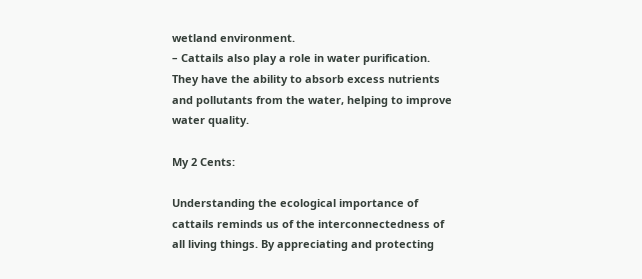wetland environment.
– Cattails also play a role in water purification. They have the ability to absorb excess nutrients and pollutants from the water, helping to improve water quality.

My 2 Cents:

Understanding the ecological importance of cattails reminds us of the interconnectedness of all living things. By appreciating and protecting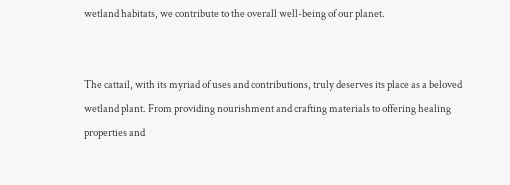wetland habitats, we contribute to the overall well-being of our planet.


The cattail, with its myriad of uses and contributions, truly deserves its place as a beloved wetland plant. From providing nourishment and crafting materials to offering healing properties and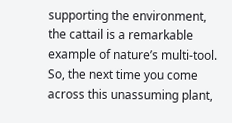supporting the environment, the cattail is a remarkable example of nature’s multi-tool. So, the next time you come across this unassuming plant,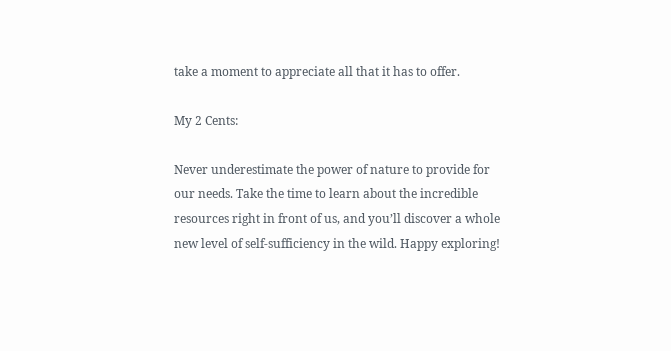take a moment to appreciate all that it has to offer.

My 2 Cents:

Never underestimate the power of nature to provide for our needs. Take the time to learn about the incredible resources right in front of us, and you’ll discover a whole new level of self-sufficiency in the wild. Happy exploring!